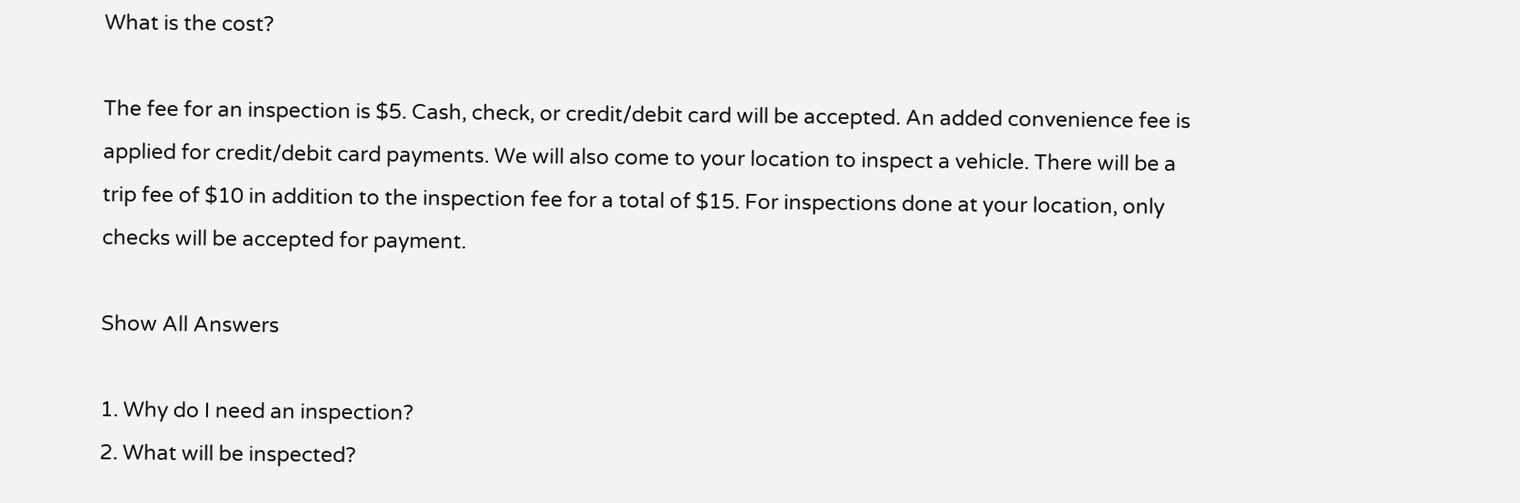What is the cost?

The fee for an inspection is $5. Cash, check, or credit/debit card will be accepted. An added convenience fee is applied for credit/debit card payments. We will also come to your location to inspect a vehicle. There will be a trip fee of $10 in addition to the inspection fee for a total of $15. For inspections done at your location, only checks will be accepted for payment.

Show All Answers

1. Why do I need an inspection?
2. What will be inspected?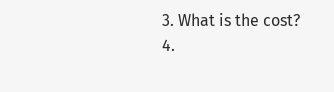3. What is the cost?
4.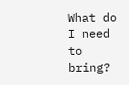What do I need to bring?